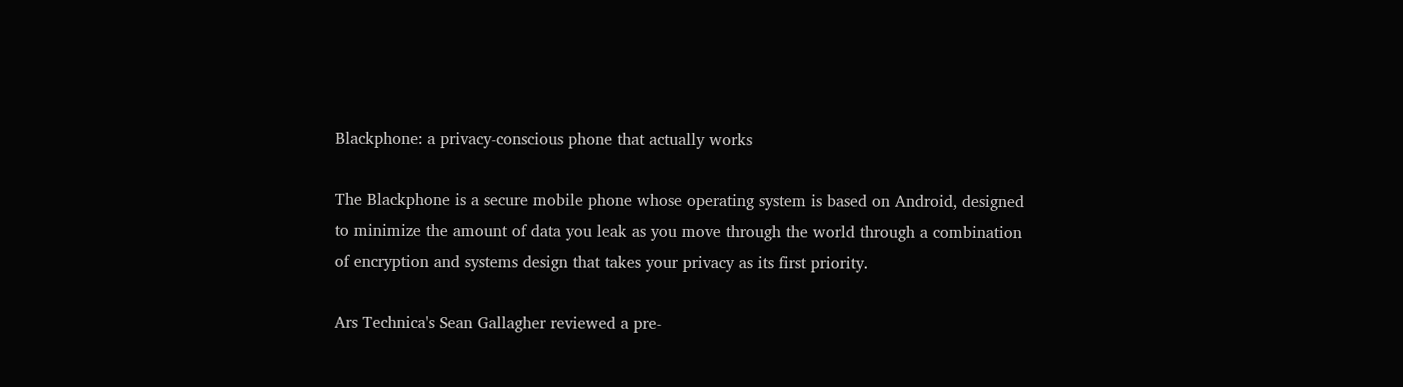Blackphone: a privacy-conscious phone that actually works

The Blackphone is a secure mobile phone whose operating system is based on Android, designed to minimize the amount of data you leak as you move through the world through a combination of encryption and systems design that takes your privacy as its first priority.

Ars Technica's Sean Gallagher reviewed a pre-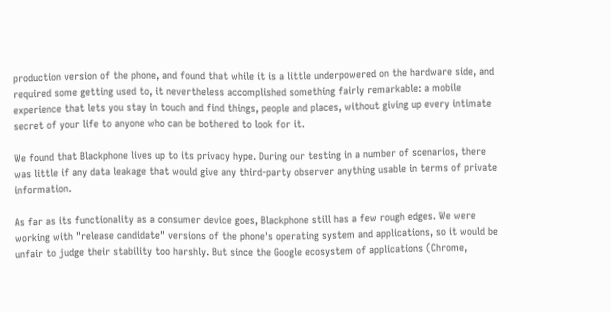production version of the phone, and found that while it is a little underpowered on the hardware side, and required some getting used to, it nevertheless accomplished something fairly remarkable: a mobile experience that lets you stay in touch and find things, people and places, without giving up every intimate secret of your life to anyone who can be bothered to look for it.

We found that Blackphone lives up to its privacy hype. During our testing in a number of scenarios, there was little if any data leakage that would give any third-party observer anything usable in terms of private information.

As far as its functionality as a consumer device goes, Blackphone still has a few rough edges. We were working with "release candidate" versions of the phone's operating system and applications, so it would be unfair to judge their stability too harshly. But since the Google ecosystem of applications (Chrome,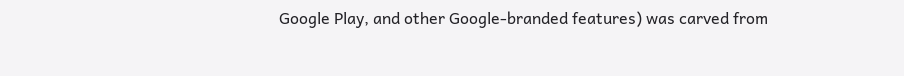Google Play, and other Google-branded features) was carved from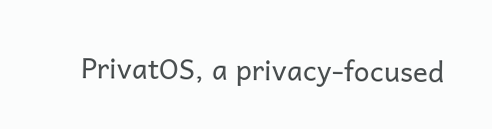PrivatOS, a privacy-focused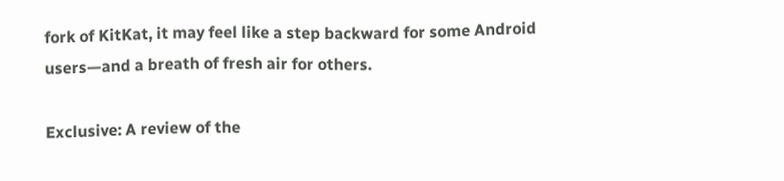fork of KitKat, it may feel like a step backward for some Android users—and a breath of fresh air for others.

Exclusive: A review of the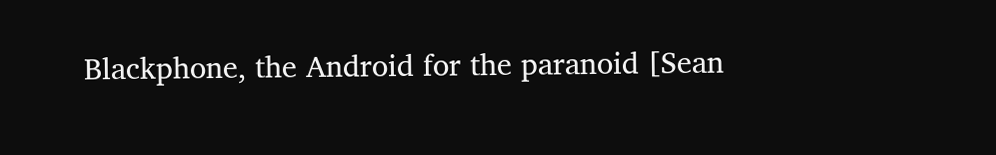Blackphone, the Android for the paranoid [Sean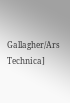Gallagher/Ars Technica]